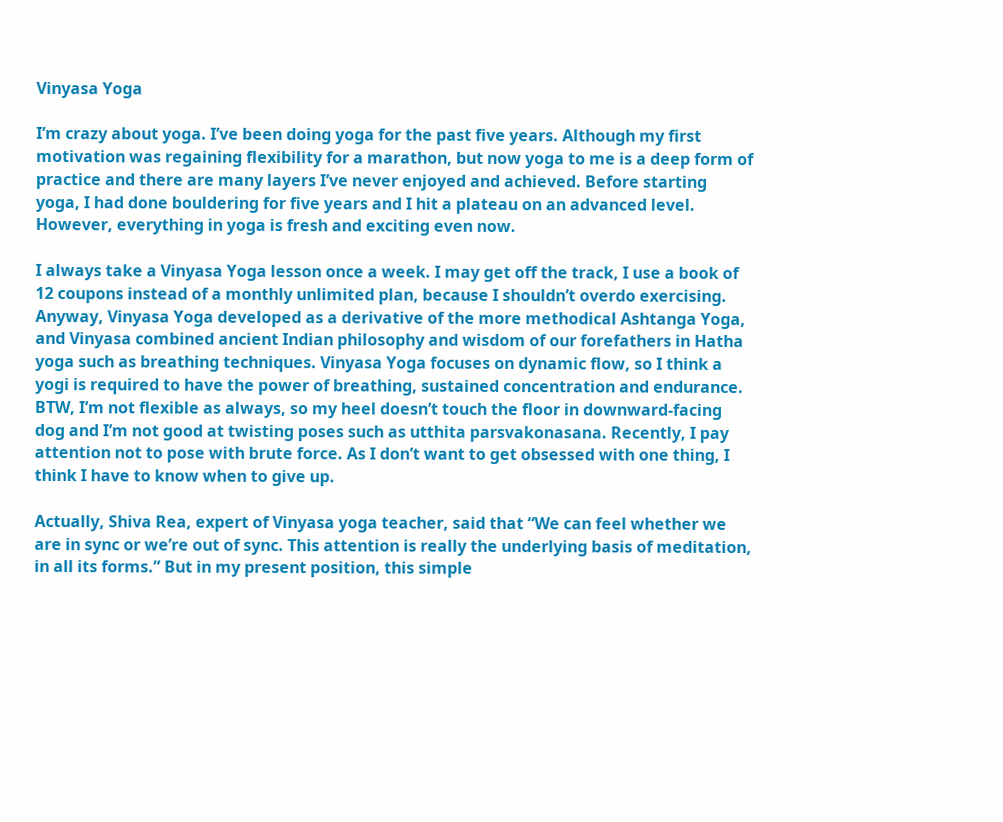Vinyasa Yoga

I’m crazy about yoga. I’ve been doing yoga for the past five years. Although my first motivation was regaining flexibility for a marathon, but now yoga to me is a deep form of practice and there are many layers I’ve never enjoyed and achieved. Before starting yoga, I had done bouldering for five years and I hit a plateau on an advanced level. However, everything in yoga is fresh and exciting even now.

I always take a Vinyasa Yoga lesson once a week. I may get off the track, I use a book of 12 coupons instead of a monthly unlimited plan, because I shouldn’t overdo exercising. Anyway, Vinyasa Yoga developed as a derivative of the more methodical Ashtanga Yoga, and Vinyasa combined ancient Indian philosophy and wisdom of our forefathers in Hatha yoga such as breathing techniques. Vinyasa Yoga focuses on dynamic flow, so I think a yogi is required to have the power of breathing, sustained concentration and endurance. BTW, I’m not flexible as always, so my heel doesn’t touch the floor in downward-facing dog and I’m not good at twisting poses such as utthita parsvakonasana. Recently, I pay attention not to pose with brute force. As I don’t want to get obsessed with one thing, I think I have to know when to give up.

Actually, Shiva Rea, expert of Vinyasa yoga teacher, said that “We can feel whether we are in sync or we’re out of sync. This attention is really the underlying basis of meditation, in all its forms.” But in my present position, this simple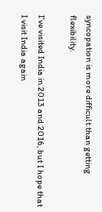syncopation is more difficult than getting flexibility.

I’ve visited India in 2013 and 2016, but I hope that I visit India again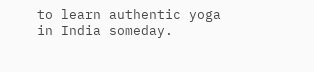to learn authentic yoga in India someday.